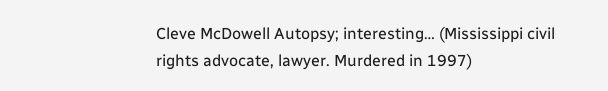Cleve McDowell Autopsy; interesting… (Mississippi civil rights advocate, lawyer. Murdered in 1997)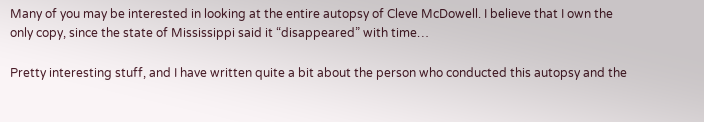Many of you may be interested in looking at the entire autopsy of Cleve McDowell. I believe that I own the only copy, since the state of Mississippi said it “disappeared” with time…

Pretty interesting stuff, and I have written quite a bit about the person who conducted this autopsy and the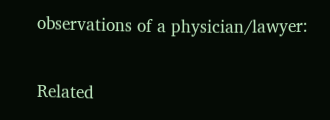observations of a physician/lawyer:

Related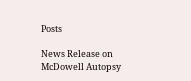Posts

News Release on McDowell Autopsy